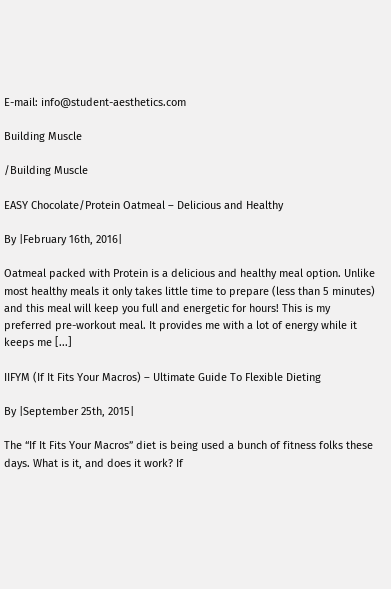E-mail: info@student-aesthetics.com

Building Muscle

/Building Muscle

EASY Chocolate/Protein Oatmeal – Delicious and Healthy

By |February 16th, 2016|

Oatmeal packed with Protein is a delicious and healthy meal option. Unlike most healthy meals it only takes little time to prepare (less than 5 minutes) and this meal will keep you full and energetic for hours! This is my preferred pre-workout meal. It provides me with a lot of energy while it keeps me [...]

IIFYM (If It Fits Your Macros) – Ultimate Guide To Flexible Dieting

By |September 25th, 2015|

The “If It Fits Your Macros” diet is being used a bunch of fitness folks these days. What is it, and does it work? If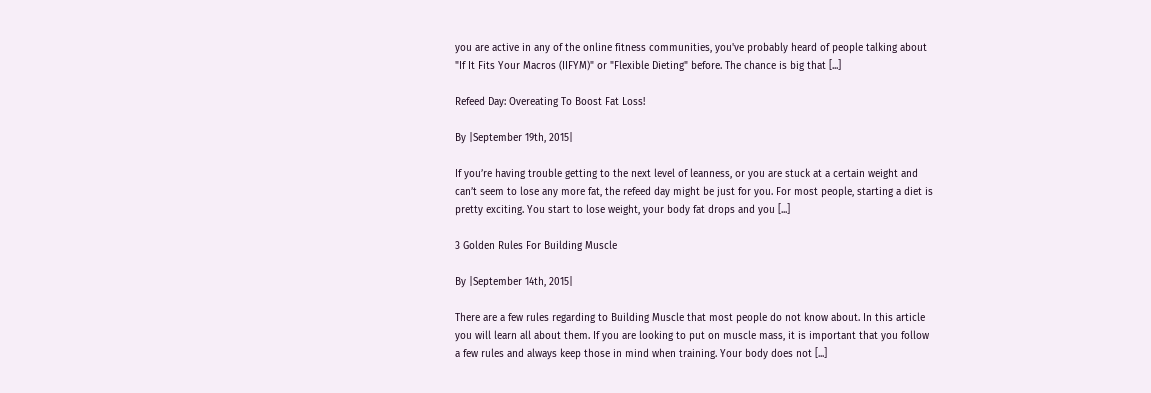you are active in any of the online fitness communities, you've probably heard of people talking about "If It Fits Your Macros (IIFYM)" or "Flexible Dieting" before. The chance is big that [...]

Refeed Day: Overeating To Boost Fat Loss!

By |September 19th, 2015|

If you’re having trouble getting to the next level of leanness, or you are stuck at a certain weight and can’t seem to lose any more fat, the refeed day might be just for you. For most people, starting a diet is pretty exciting. You start to lose weight, your body fat drops and you [...]

3 Golden Rules For Building Muscle

By |September 14th, 2015|

There are a few rules regarding to Building Muscle that most people do not know about. In this article you will learn all about them. If you are looking to put on muscle mass, it is important that you follow a few rules and always keep those in mind when training. Your body does not [...]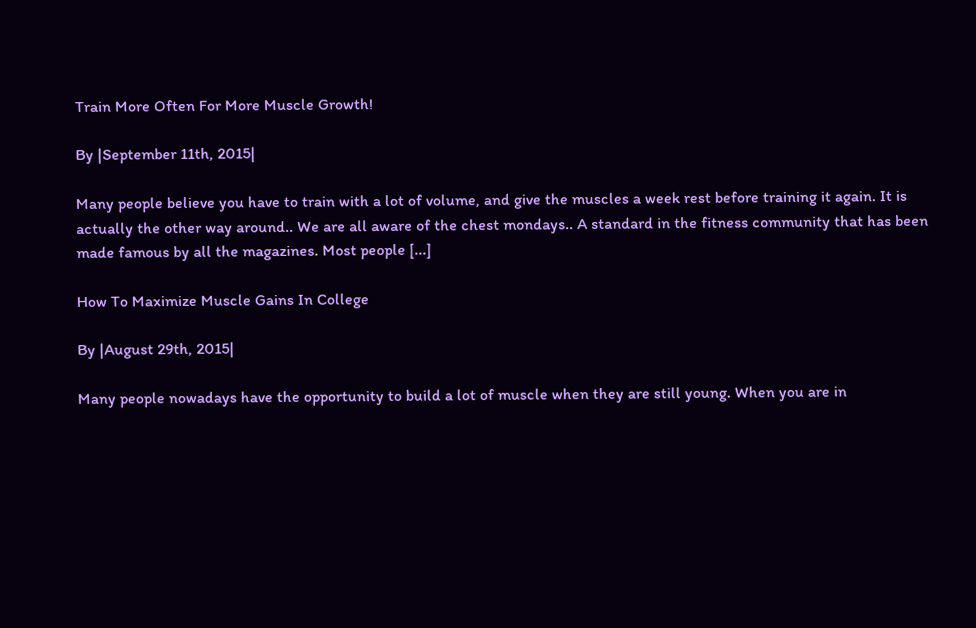Train More Often For More Muscle Growth!

By |September 11th, 2015|

Many people believe you have to train with a lot of volume, and give the muscles a week rest before training it again. It is actually the other way around.. We are all aware of the chest mondays.. A standard in the fitness community that has been made famous by all the magazines. Most people [...]

How To Maximize Muscle Gains In College

By |August 29th, 2015|

Many people nowadays have the opportunity to build a lot of muscle when they are still young. When you are in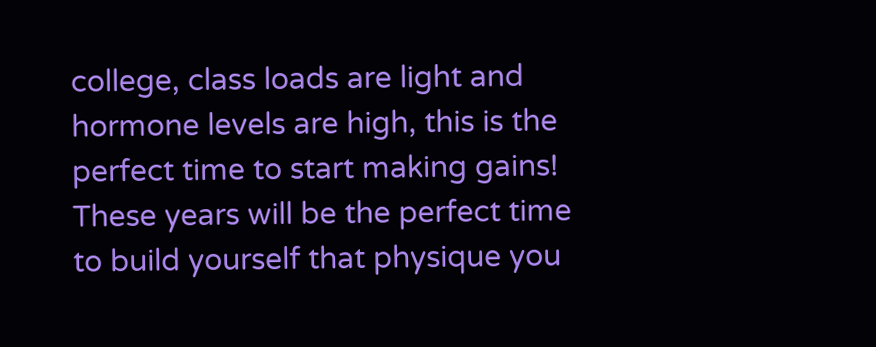college, class loads are light and hormone levels are high, this is the perfect time to start making gains! These years will be the perfect time to build yourself that physique you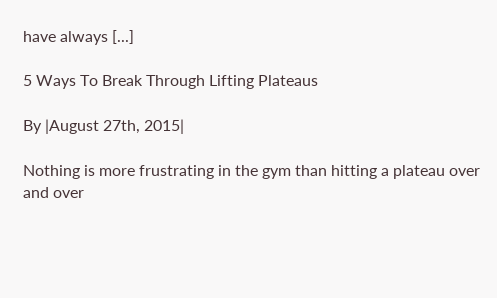have always [...]

5 Ways To Break Through Lifting Plateaus

By |August 27th, 2015|

Nothing is more frustrating in the gym than hitting a plateau over and over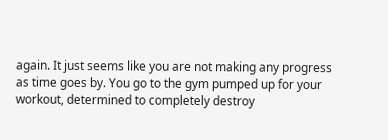again. It just seems like you are not making any progress as time goes by. You go to the gym pumped up for your workout, determined to completely destroy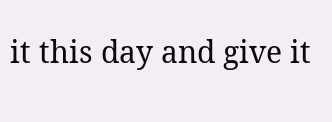it this day and give it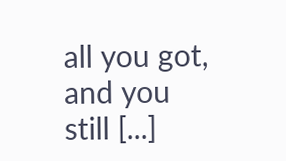all you got, and you still [...]